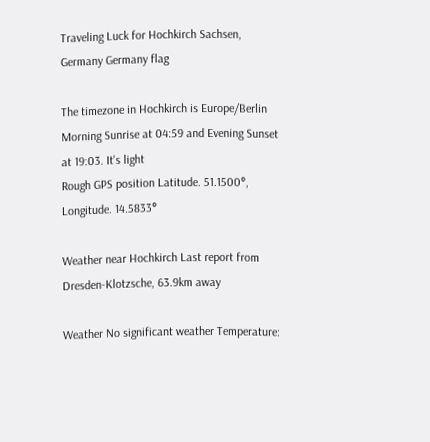Traveling Luck for Hochkirch Sachsen, Germany Germany flag

The timezone in Hochkirch is Europe/Berlin
Morning Sunrise at 04:59 and Evening Sunset at 19:03. It's light
Rough GPS position Latitude. 51.1500°, Longitude. 14.5833°

Weather near Hochkirch Last report from Dresden-Klotzsche, 63.9km away

Weather No significant weather Temperature: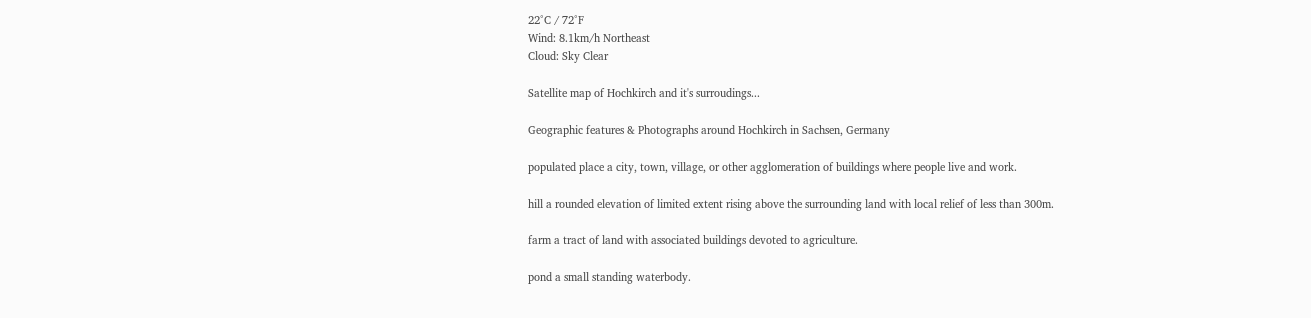22°C / 72°F
Wind: 8.1km/h Northeast
Cloud: Sky Clear

Satellite map of Hochkirch and it's surroudings...

Geographic features & Photographs around Hochkirch in Sachsen, Germany

populated place a city, town, village, or other agglomeration of buildings where people live and work.

hill a rounded elevation of limited extent rising above the surrounding land with local relief of less than 300m.

farm a tract of land with associated buildings devoted to agriculture.

pond a small standing waterbody.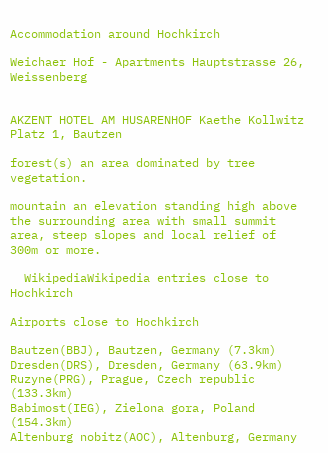Accommodation around Hochkirch

Weichaer Hof - Apartments Hauptstrasse 26, Weissenberg


AKZENT HOTEL AM HUSARENHOF Kaethe Kollwitz Platz 1, Bautzen

forest(s) an area dominated by tree vegetation.

mountain an elevation standing high above the surrounding area with small summit area, steep slopes and local relief of 300m or more.

  WikipediaWikipedia entries close to Hochkirch

Airports close to Hochkirch

Bautzen(BBJ), Bautzen, Germany (7.3km)
Dresden(DRS), Dresden, Germany (63.9km)
Ruzyne(PRG), Prague, Czech republic (133.3km)
Babimost(IEG), Zielona gora, Poland (154.3km)
Altenburg nobitz(AOC), Altenburg, Germany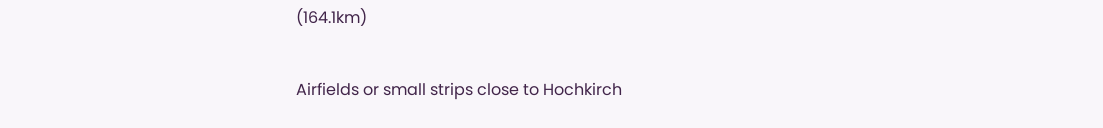(164.1km)

Airfields or small strips close to Hochkirch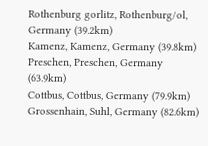Rothenburg gorlitz, Rothenburg/ol, Germany (39.2km)
Kamenz, Kamenz, Germany (39.8km)
Preschen, Preschen, Germany (63.9km)
Cottbus, Cottbus, Germany (79.9km)
Grossenhain, Suhl, Germany (82.6km)